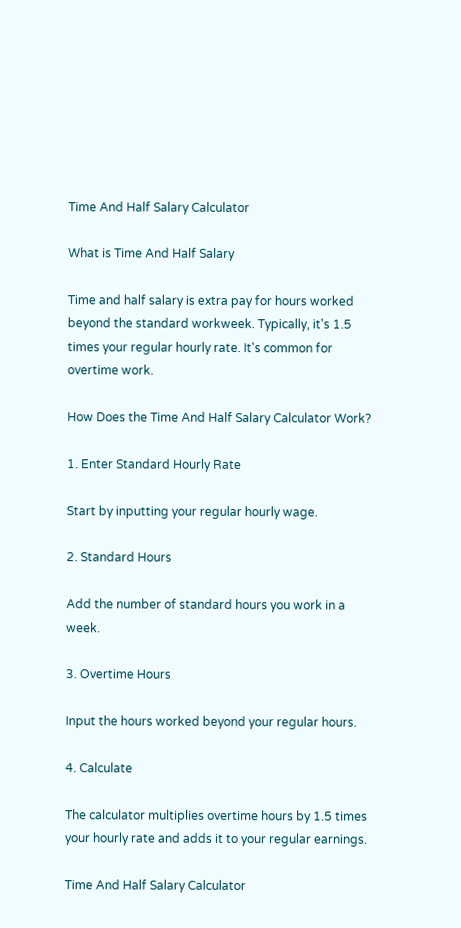Time And Half Salary Calculator

What is Time And Half Salary

Time and half salary is extra pay for hours worked beyond the standard workweek. Typically, it's 1.5 times your regular hourly rate. It's common for overtime work.

How Does the Time And Half Salary Calculator Work?

1. Enter Standard Hourly Rate

Start by inputting your regular hourly wage.

2. Standard Hours

Add the number of standard hours you work in a week.

3. Overtime Hours

Input the hours worked beyond your regular hours.

4. Calculate

The calculator multiplies overtime hours by 1.5 times your hourly rate and adds it to your regular earnings.

Time And Half Salary Calculator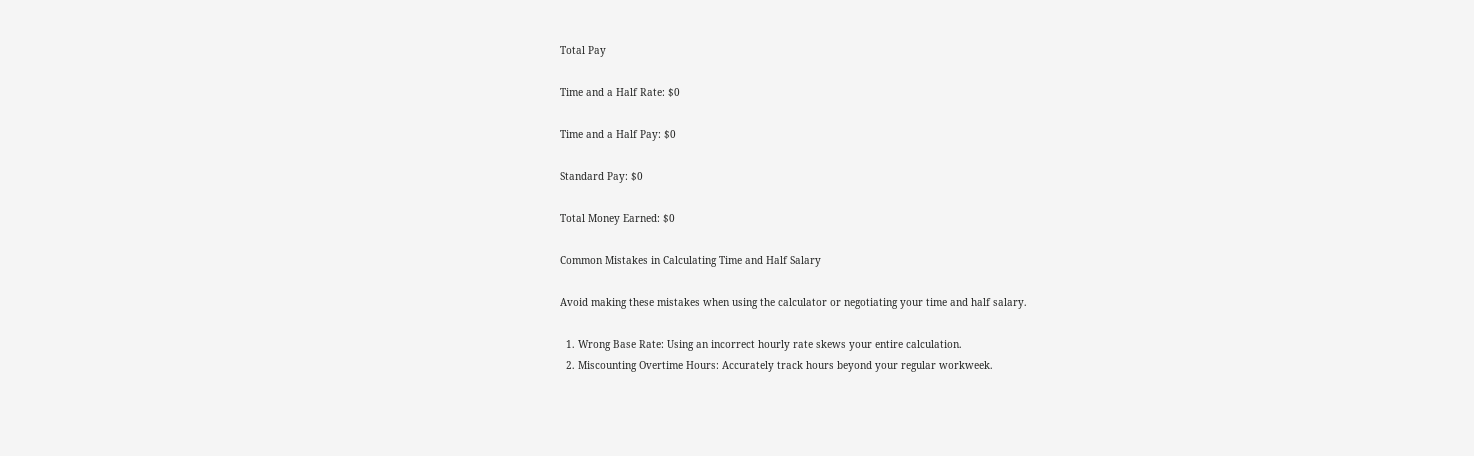Total Pay

Time and a Half Rate: $0

Time and a Half Pay: $0

Standard Pay: $0

Total Money Earned: $0

Common Mistakes in Calculating Time and Half Salary

Avoid making these mistakes when using the calculator or negotiating your time and half salary.

  1. Wrong Base Rate: Using an incorrect hourly rate skews your entire calculation.
  2. Miscounting Overtime Hours: Accurately track hours beyond your regular workweek.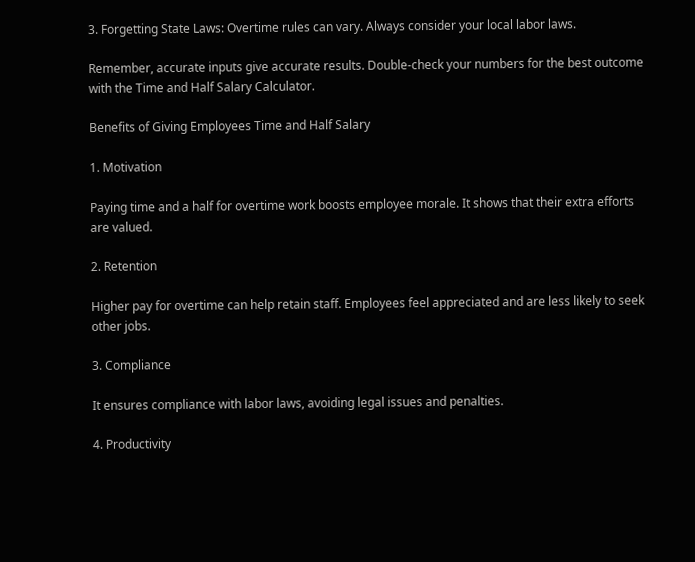3. Forgetting State Laws: Overtime rules can vary. Always consider your local labor laws.

Remember, accurate inputs give accurate results. Double-check your numbers for the best outcome with the Time and Half Salary Calculator.

Benefits of Giving Employees Time and Half Salary

1. Motivation

Paying time and a half for overtime work boosts employee morale. It shows that their extra efforts are valued.

2. Retention

Higher pay for overtime can help retain staff. Employees feel appreciated and are less likely to seek other jobs.

3. Compliance

It ensures compliance with labor laws, avoiding legal issues and penalties.

4. Productivity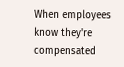When employees know they're compensated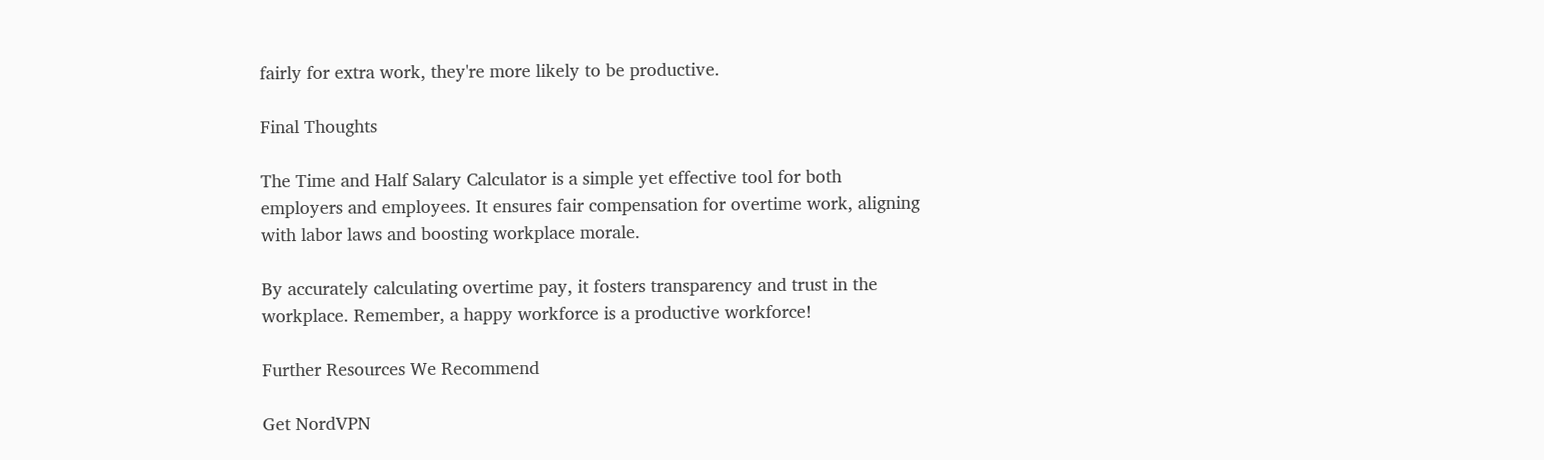fairly for extra work, they're more likely to be productive.

Final Thoughts

The Time and Half Salary Calculator is a simple yet effective tool for both employers and employees. It ensures fair compensation for overtime work, aligning with labor laws and boosting workplace morale.

By accurately calculating overtime pay, it fosters transparency and trust in the workplace. Remember, a happy workforce is a productive workforce!

Further Resources We Recommend

Get NordVPN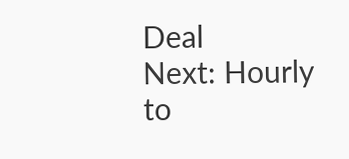Deal
Next: Hourly to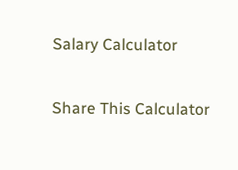Salary Calculator

Share This Calculator